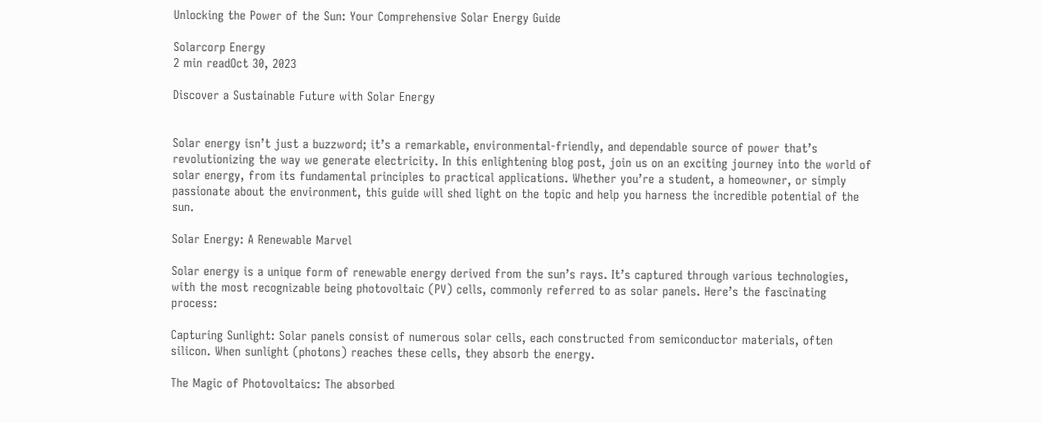Unlocking the Power of the Sun: Your Comprehensive Solar Energy Guide

Solarcorp Energy
2 min readOct 30, 2023

Discover a Sustainable Future with Solar Energy


Solar energy isn’t just a buzzword; it’s a remarkable, environmental-friendly, and dependable source of power that’s revolutionizing the way we generate electricity. In this enlightening blog post, join us on an exciting journey into the world of solar energy, from its fundamental principles to practical applications. Whether you’re a student, a homeowner, or simply passionate about the environment, this guide will shed light on the topic and help you harness the incredible potential of the sun.

Solar Energy: A Renewable Marvel

Solar energy is a unique form of renewable energy derived from the sun’s rays. It’s captured through various technologies, with the most recognizable being photovoltaic (PV) cells, commonly referred to as solar panels. Here’s the fascinating process:

Capturing Sunlight: Solar panels consist of numerous solar cells, each constructed from semiconductor materials, often silicon. When sunlight (photons) reaches these cells, they absorb the energy.

The Magic of Photovoltaics: The absorbed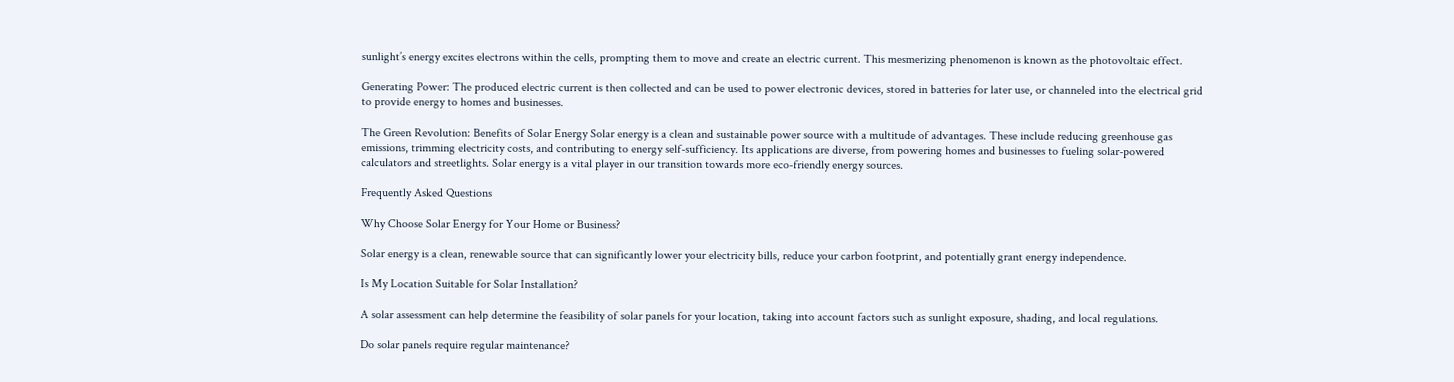sunlight’s energy excites electrons within the cells, prompting them to move and create an electric current. This mesmerizing phenomenon is known as the photovoltaic effect.

Generating Power: The produced electric current is then collected and can be used to power electronic devices, stored in batteries for later use, or channeled into the electrical grid to provide energy to homes and businesses.

The Green Revolution: Benefits of Solar Energy Solar energy is a clean and sustainable power source with a multitude of advantages. These include reducing greenhouse gas emissions, trimming electricity costs, and contributing to energy self-sufficiency. Its applications are diverse, from powering homes and businesses to fueling solar-powered calculators and streetlights. Solar energy is a vital player in our transition towards more eco-friendly energy sources.

Frequently Asked Questions

Why Choose Solar Energy for Your Home or Business?

Solar energy is a clean, renewable source that can significantly lower your electricity bills, reduce your carbon footprint, and potentially grant energy independence.

Is My Location Suitable for Solar Installation?

A solar assessment can help determine the feasibility of solar panels for your location, taking into account factors such as sunlight exposure, shading, and local regulations.

Do solar panels require regular maintenance?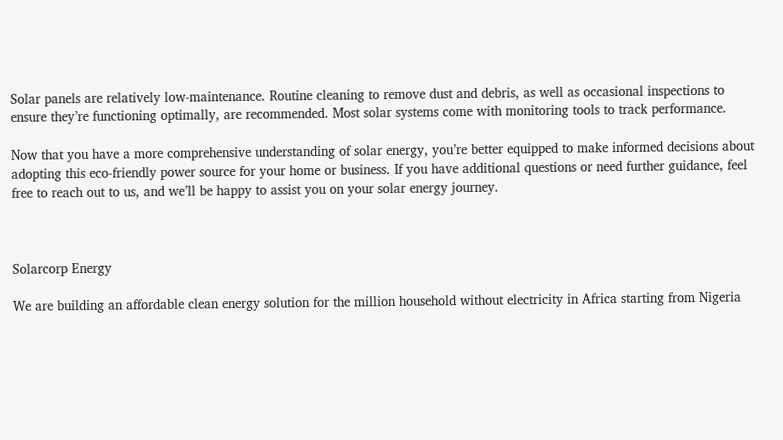Solar panels are relatively low-maintenance. Routine cleaning to remove dust and debris, as well as occasional inspections to ensure they’re functioning optimally, are recommended. Most solar systems come with monitoring tools to track performance.

Now that you have a more comprehensive understanding of solar energy, you’re better equipped to make informed decisions about adopting this eco-friendly power source for your home or business. If you have additional questions or need further guidance, feel free to reach out to us, and we’ll be happy to assist you on your solar energy journey.



Solarcorp Energy

We are building an affordable clean energy solution for the million household without electricity in Africa starting from Nigeria